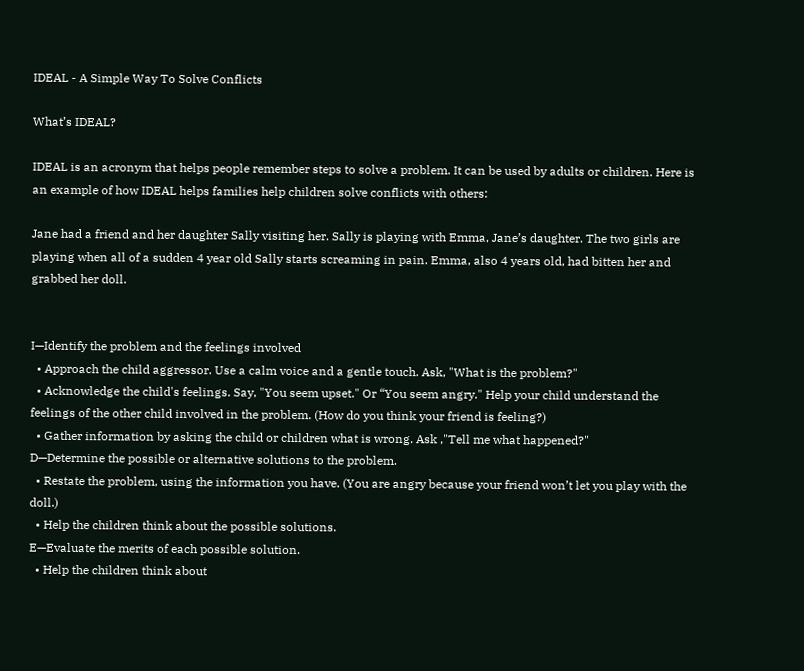IDEAL - A Simple Way To Solve Conflicts

What’s IDEAL?

IDEAL is an acronym that helps people remember steps to solve a problem. It can be used by adults or children. Here is an example of how IDEAL helps families help children solve conflicts with others:

Jane had a friend and her daughter Sally visiting her. Sally is playing with Emma, Jane’s daughter. The two girls are playing when all of a sudden 4 year old Sally starts screaming in pain. Emma, also 4 years old, had bitten her and grabbed her doll.


I—Identify the problem and the feelings involved
  • Approach the child aggressor. Use a calm voice and a gentle touch. Ask, "What is the problem?"
  • Acknowledge the child's feelings. Say, "You seem upset." Or “You seem angry." Help your child understand the feelings of the other child involved in the problem. (How do you think your friend is feeling?)
  • Gather information by asking the child or children what is wrong. Ask ,"Tell me what happened?"
D—Determine the possible or alternative solutions to the problem.
  • Restate the problem, using the information you have. (You are angry because your friend won’t let you play with the doll.)
  • Help the children think about the possible solutions.
E—Evaluate the merits of each possible solution.
  • Help the children think about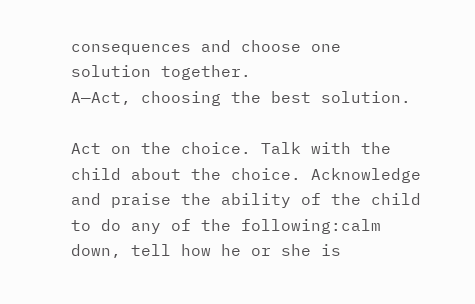consequences and choose one solution together.
A—Act, choosing the best solution.

Act on the choice. Talk with the child about the choice. Acknowledge and praise the ability of the child to do any of the following:calm down, tell how he or she is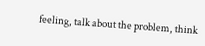feeling, talk about the problem, think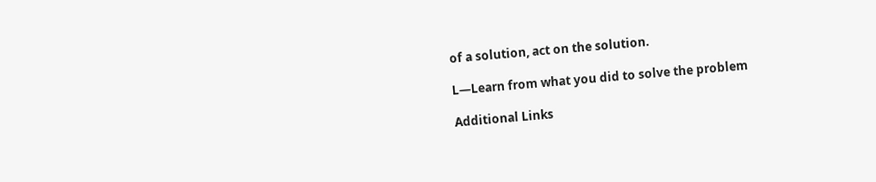of a solution, act on the solution.

L—Learn from what you did to solve the problem

Additional Links